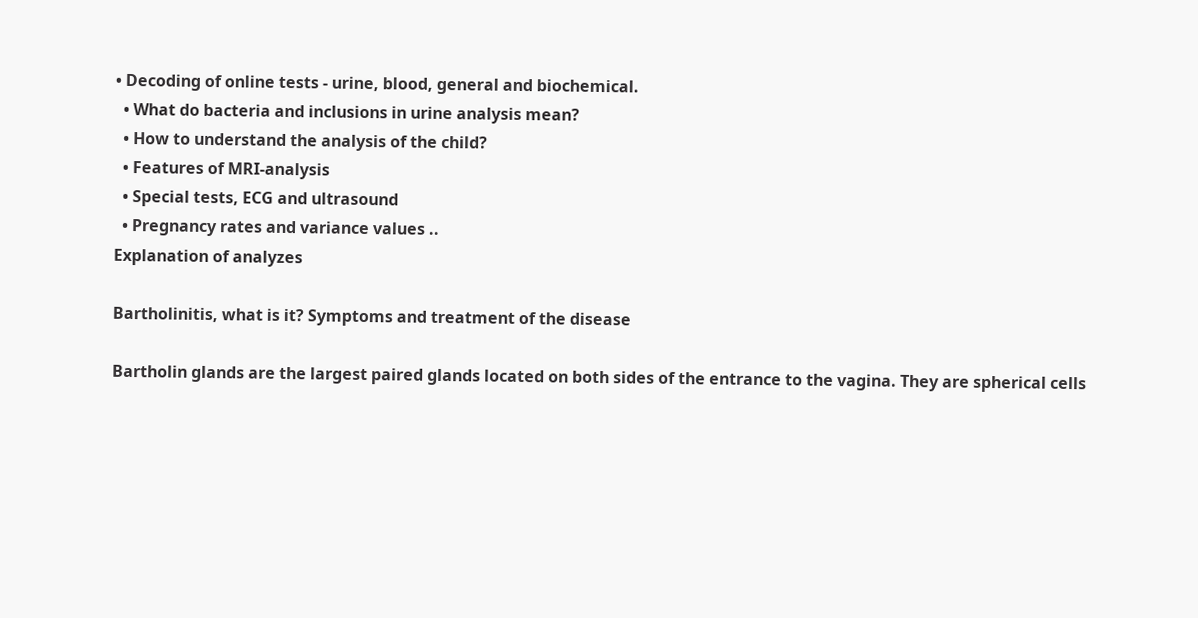• Decoding of online tests - urine, blood, general and biochemical.
  • What do bacteria and inclusions in urine analysis mean?
  • How to understand the analysis of the child?
  • Features of MRI-analysis
  • Special tests, ECG and ultrasound
  • Pregnancy rates and variance values ..
Explanation of analyzes

Bartholinitis, what is it? Symptoms and treatment of the disease

Bartholin glands are the largest paired glands located on both sides of the entrance to the vagina. They are spherical cells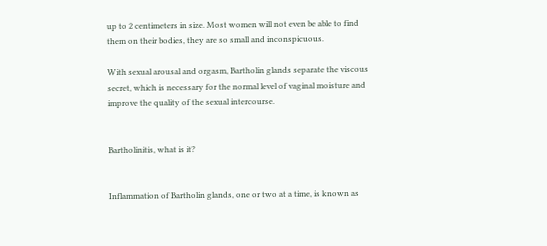up to 2 centimeters in size. Most women will not even be able to find them on their bodies, they are so small and inconspicuous.

With sexual arousal and orgasm, Bartholin glands separate the viscous secret, which is necessary for the normal level of vaginal moisture and improve the quality of the sexual intercourse.


Bartholinitis, what is it?


Inflammation of Bartholin glands, one or two at a time, is known as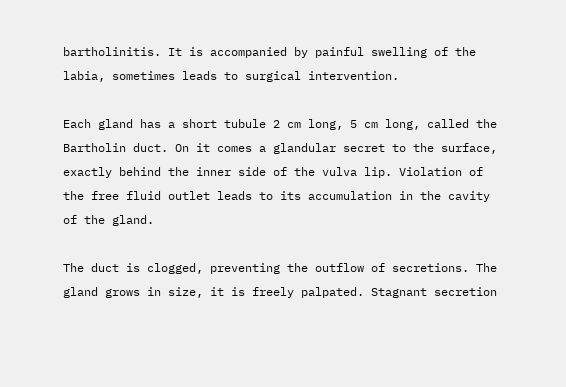bartholinitis. It is accompanied by painful swelling of the labia, sometimes leads to surgical intervention.

Each gland has a short tubule 2 cm long, 5 cm long, called the Bartholin duct. On it comes a glandular secret to the surface, exactly behind the inner side of the vulva lip. Violation of the free fluid outlet leads to its accumulation in the cavity of the gland.

The duct is clogged, preventing the outflow of secretions. The gland grows in size, it is freely palpated. Stagnant secretion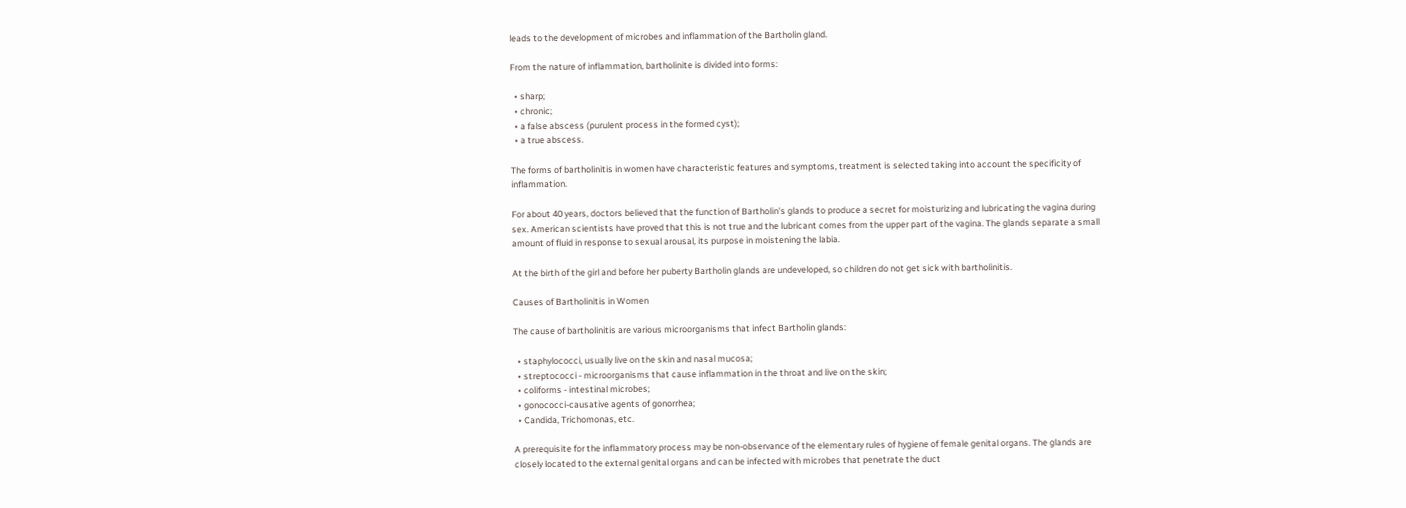leads to the development of microbes and inflammation of the Bartholin gland.

From the nature of inflammation, bartholinite is divided into forms:

  • sharp;
  • chronic;
  • a false abscess (purulent process in the formed cyst);
  • a true abscess.

The forms of bartholinitis in women have characteristic features and symptoms, treatment is selected taking into account the specificity of inflammation.

For about 40 years, doctors believed that the function of Bartholin's glands to produce a secret for moisturizing and lubricating the vagina during sex. American scientists have proved that this is not true and the lubricant comes from the upper part of the vagina. The glands separate a small amount of fluid in response to sexual arousal, its purpose in moistening the labia.

At the birth of the girl and before her puberty Bartholin glands are undeveloped, so children do not get sick with bartholinitis.

Causes of Bartholinitis in Women

The cause of bartholinitis are various microorganisms that infect Bartholin glands:

  • staphylococci, usually live on the skin and nasal mucosa;
  • streptococci - microorganisms that cause inflammation in the throat and live on the skin;
  • coliforms - intestinal microbes;
  • gonococci-causative agents of gonorrhea;
  • Candida, Trichomonas, etc.

A prerequisite for the inflammatory process may be non-observance of the elementary rules of hygiene of female genital organs. The glands are closely located to the external genital organs and can be infected with microbes that penetrate the duct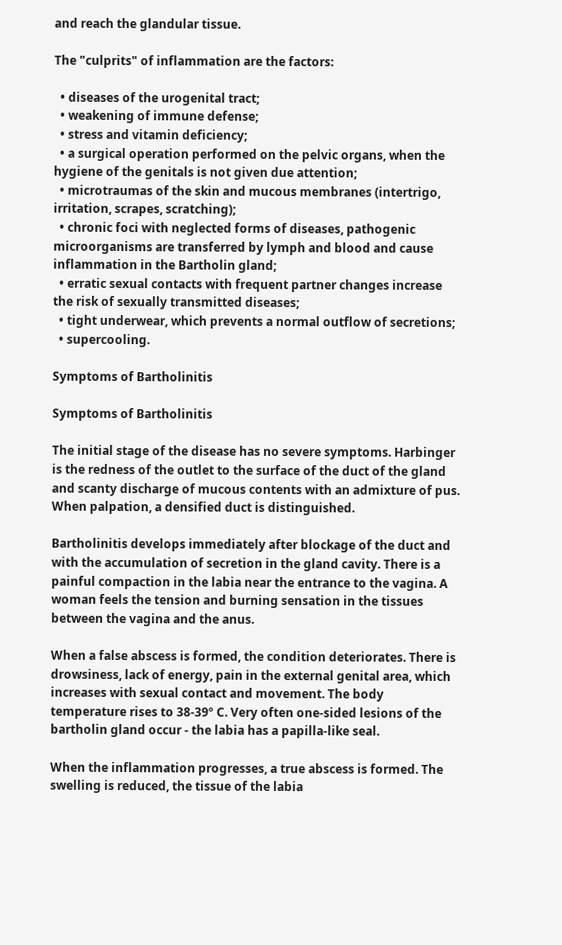and reach the glandular tissue.

The "culprits" of inflammation are the factors:

  • diseases of the urogenital tract;
  • weakening of immune defense;
  • stress and vitamin deficiency;
  • a surgical operation performed on the pelvic organs, when the hygiene of the genitals is not given due attention;
  • microtraumas of the skin and mucous membranes (intertrigo, irritation, scrapes, scratching);
  • chronic foci with neglected forms of diseases, pathogenic microorganisms are transferred by lymph and blood and cause inflammation in the Bartholin gland;
  • erratic sexual contacts with frequent partner changes increase the risk of sexually transmitted diseases;
  • tight underwear, which prevents a normal outflow of secretions;
  • supercooling.

Symptoms of Bartholinitis

Symptoms of Bartholinitis

The initial stage of the disease has no severe symptoms. Harbinger is the redness of the outlet to the surface of the duct of the gland and scanty discharge of mucous contents with an admixture of pus. When palpation, a densified duct is distinguished.

Bartholinitis develops immediately after blockage of the duct and with the accumulation of secretion in the gland cavity. There is a painful compaction in the labia near the entrance to the vagina. A woman feels the tension and burning sensation in the tissues between the vagina and the anus.

When a false abscess is formed, the condition deteriorates. There is drowsiness, lack of energy, pain in the external genital area, which increases with sexual contact and movement. The body temperature rises to 38-39º C. Very often one-sided lesions of the bartholin gland occur - the labia has a papilla-like seal.

When the inflammation progresses, a true abscess is formed. The swelling is reduced, the tissue of the labia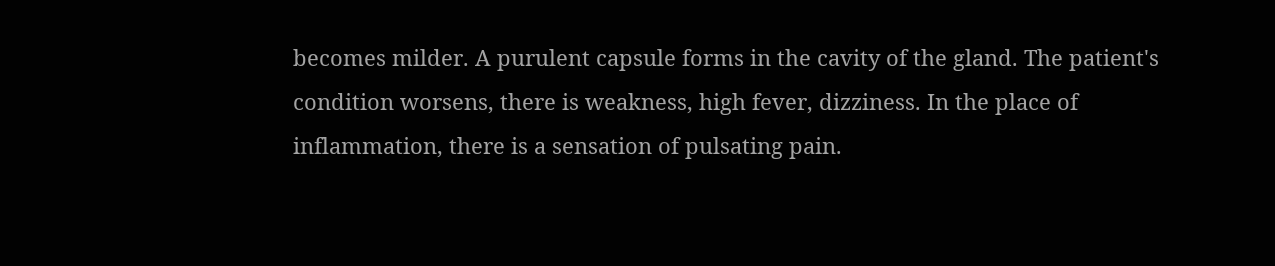becomes milder. A purulent capsule forms in the cavity of the gland. The patient's condition worsens, there is weakness, high fever, dizziness. In the place of inflammation, there is a sensation of pulsating pain.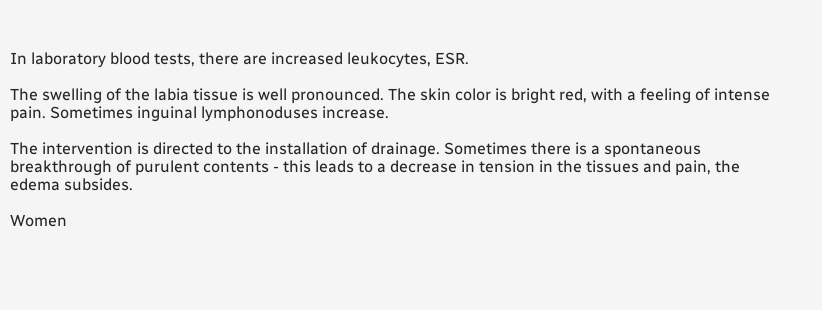In laboratory blood tests, there are increased leukocytes, ESR.

The swelling of the labia tissue is well pronounced. The skin color is bright red, with a feeling of intense pain. Sometimes inguinal lymphonoduses increase.

The intervention is directed to the installation of drainage. Sometimes there is a spontaneous breakthrough of purulent contents - this leads to a decrease in tension in the tissues and pain, the edema subsides.

Women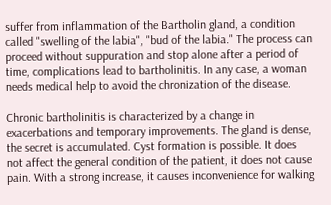suffer from inflammation of the Bartholin gland, a condition called "swelling of the labia", "bud of the labia." The process can proceed without suppuration and stop alone after a period of time, complications lead to bartholinitis. In any case, a woman needs medical help to avoid the chronization of the disease.

Chronic bartholinitis is characterized by a change in exacerbations and temporary improvements. The gland is dense, the secret is accumulated. Cyst formation is possible. It does not affect the general condition of the patient, it does not cause pain. With a strong increase, it causes inconvenience for walking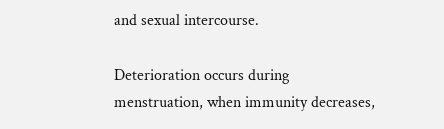and sexual intercourse.

Deterioration occurs during menstruation, when immunity decreases,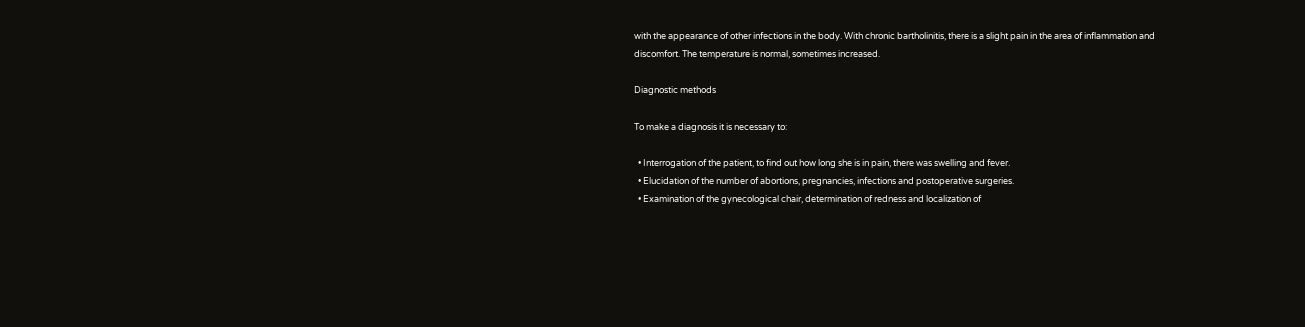with the appearance of other infections in the body. With chronic bartholinitis, there is a slight pain in the area of inflammation and discomfort. The temperature is normal, sometimes increased.

Diagnostic methods

To make a diagnosis it is necessary to:

  • Interrogation of the patient, to find out how long she is in pain, there was swelling and fever.
  • Elucidation of the number of abortions, pregnancies, infections and postoperative surgeries.
  • Examination of the gynecological chair, determination of redness and localization of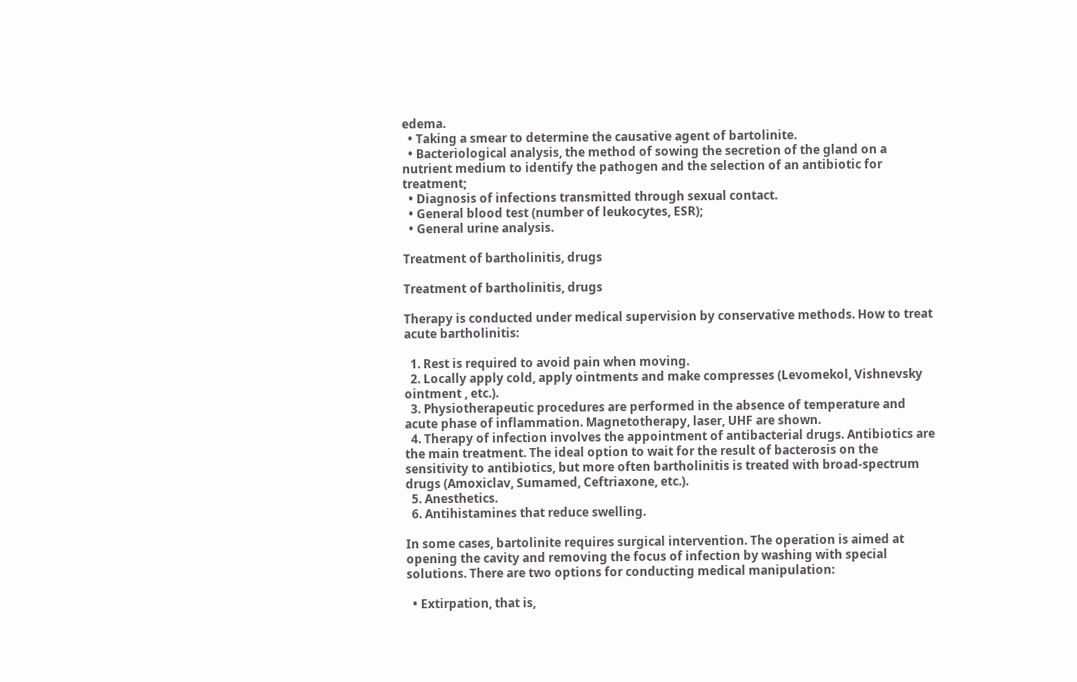edema.
  • Taking a smear to determine the causative agent of bartolinite.
  • Bacteriological analysis, the method of sowing the secretion of the gland on a nutrient medium to identify the pathogen and the selection of an antibiotic for treatment;
  • Diagnosis of infections transmitted through sexual contact.
  • General blood test (number of leukocytes, ESR);
  • General urine analysis.

Treatment of bartholinitis, drugs

Treatment of bartholinitis, drugs

Therapy is conducted under medical supervision by conservative methods. How to treat acute bartholinitis:

  1. Rest is required to avoid pain when moving.
  2. Locally apply cold, apply ointments and make compresses (Levomekol, Vishnevsky ointment , etc.).
  3. Physiotherapeutic procedures are performed in the absence of temperature and acute phase of inflammation. Magnetotherapy, laser, UHF are shown.
  4. Therapy of infection involves the appointment of antibacterial drugs. Antibiotics are the main treatment. The ideal option to wait for the result of bacterosis on the sensitivity to antibiotics, but more often bartholinitis is treated with broad-spectrum drugs (Amoxiclav, Sumamed, Ceftriaxone, etc.).
  5. Anesthetics.
  6. Antihistamines that reduce swelling.

In some cases, bartolinite requires surgical intervention. The operation is aimed at opening the cavity and removing the focus of infection by washing with special solutions. There are two options for conducting medical manipulation:

  • Extirpation, that is,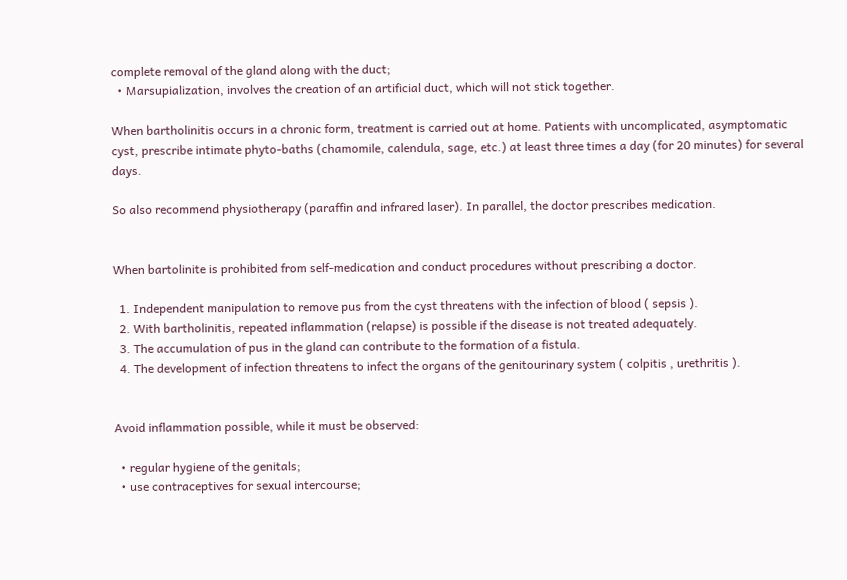complete removal of the gland along with the duct;
  • Marsupialization, involves the creation of an artificial duct, which will not stick together.

When bartholinitis occurs in a chronic form, treatment is carried out at home. Patients with uncomplicated, asymptomatic cyst, prescribe intimate phyto-baths (chamomile, calendula, sage, etc.) at least three times a day (for 20 minutes) for several days.

So also recommend physiotherapy (paraffin and infrared laser). In parallel, the doctor prescribes medication.


When bartolinite is prohibited from self-medication and conduct procedures without prescribing a doctor.

  1. Independent manipulation to remove pus from the cyst threatens with the infection of blood ( sepsis ).
  2. With bartholinitis, repeated inflammation (relapse) is possible if the disease is not treated adequately.
  3. The accumulation of pus in the gland can contribute to the formation of a fistula.
  4. The development of infection threatens to infect the organs of the genitourinary system ( colpitis , urethritis ).


Avoid inflammation possible, while it must be observed:

  • regular hygiene of the genitals;
  • use contraceptives for sexual intercourse;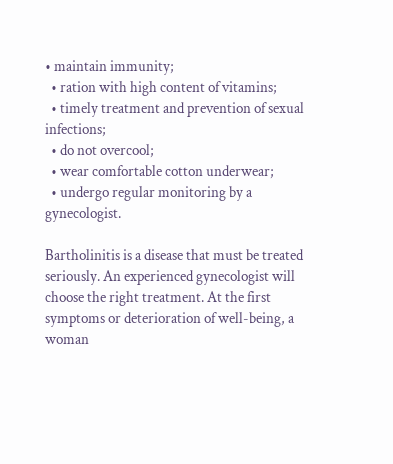• maintain immunity;
  • ration with high content of vitamins;
  • timely treatment and prevention of sexual infections;
  • do not overcool;
  • wear comfortable cotton underwear;
  • undergo regular monitoring by a gynecologist.

Bartholinitis is a disease that must be treated seriously. An experienced gynecologist will choose the right treatment. At the first symptoms or deterioration of well-being, a woman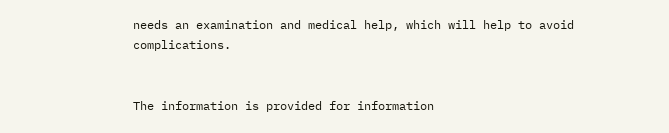needs an examination and medical help, which will help to avoid complications.


The information is provided for information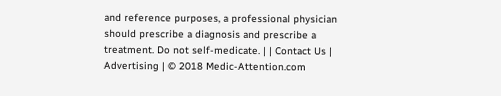and reference purposes, a professional physician should prescribe a diagnosis and prescribe a treatment. Do not self-medicate. | | Contact Us | Advertising | © 2018 Medic-Attention.com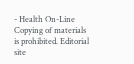- Health On-Line
Copying of materials is prohibited. Editorial site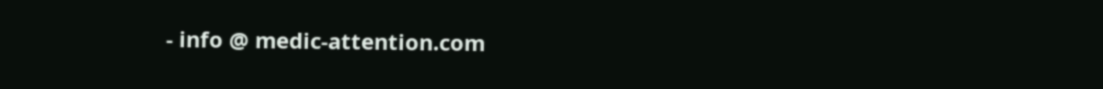- info @ medic-attention.com